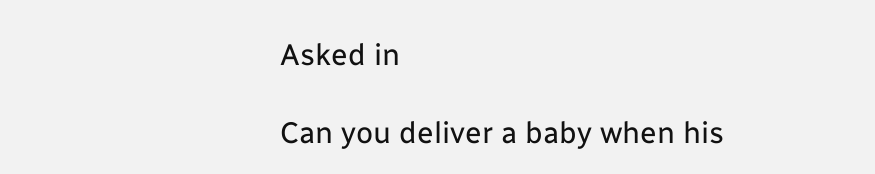Asked in

Can you deliver a baby when his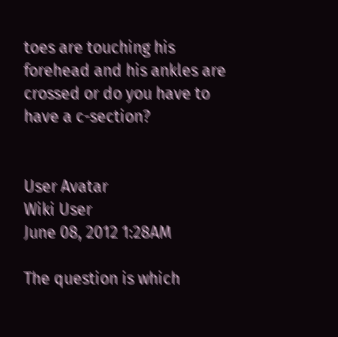toes are touching his forehead and his ankles are crossed or do you have to have a c-section?


User Avatar
Wiki User
June 08, 2012 1:28AM

The question is which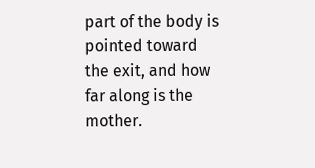part of the body is pointed toward the exit, and how far along is the mother.